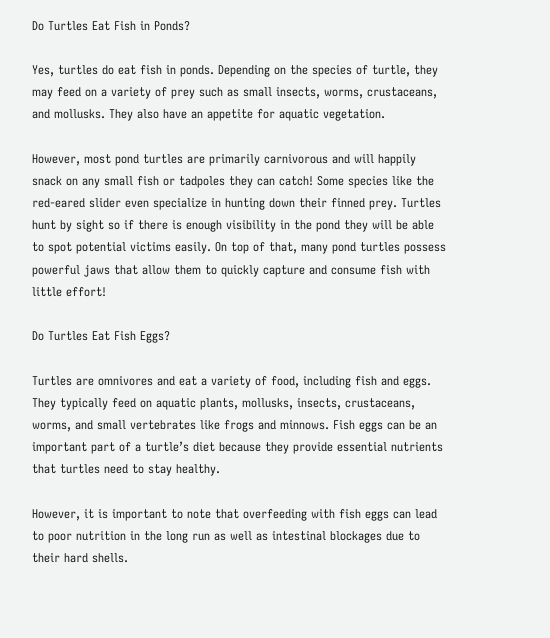Do Turtles Eat Fish in Ponds?

Yes, turtles do eat fish in ponds. Depending on the species of turtle, they may feed on a variety of prey such as small insects, worms, crustaceans, and mollusks. They also have an appetite for aquatic vegetation.

However, most pond turtles are primarily carnivorous and will happily snack on any small fish or tadpoles they can catch! Some species like the red-eared slider even specialize in hunting down their finned prey. Turtles hunt by sight so if there is enough visibility in the pond they will be able to spot potential victims easily. On top of that, many pond turtles possess powerful jaws that allow them to quickly capture and consume fish with little effort!

Do Turtles Eat Fish Eggs?

Turtles are omnivores and eat a variety of food, including fish and eggs. They typically feed on aquatic plants, mollusks, insects, crustaceans, worms, and small vertebrates like frogs and minnows. Fish eggs can be an important part of a turtle’s diet because they provide essential nutrients that turtles need to stay healthy.

However, it is important to note that overfeeding with fish eggs can lead to poor nutrition in the long run as well as intestinal blockages due to their hard shells.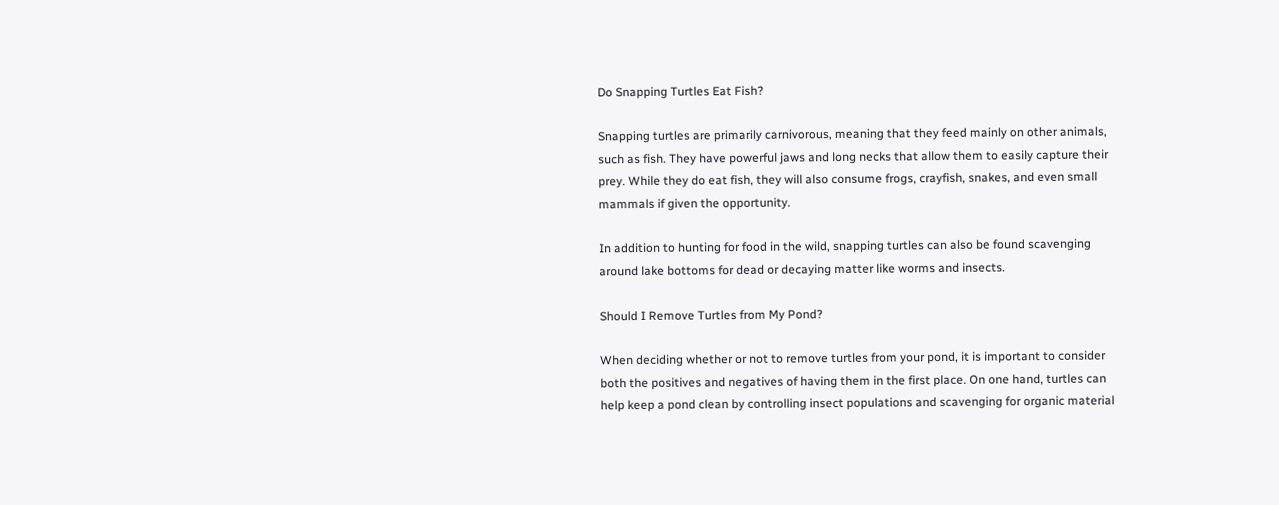Do Snapping Turtles Eat Fish?

Snapping turtles are primarily carnivorous, meaning that they feed mainly on other animals, such as fish. They have powerful jaws and long necks that allow them to easily capture their prey. While they do eat fish, they will also consume frogs, crayfish, snakes, and even small mammals if given the opportunity.

In addition to hunting for food in the wild, snapping turtles can also be found scavenging around lake bottoms for dead or decaying matter like worms and insects.

Should I Remove Turtles from My Pond?

When deciding whether or not to remove turtles from your pond, it is important to consider both the positives and negatives of having them in the first place. On one hand, turtles can help keep a pond clean by controlling insect populations and scavenging for organic material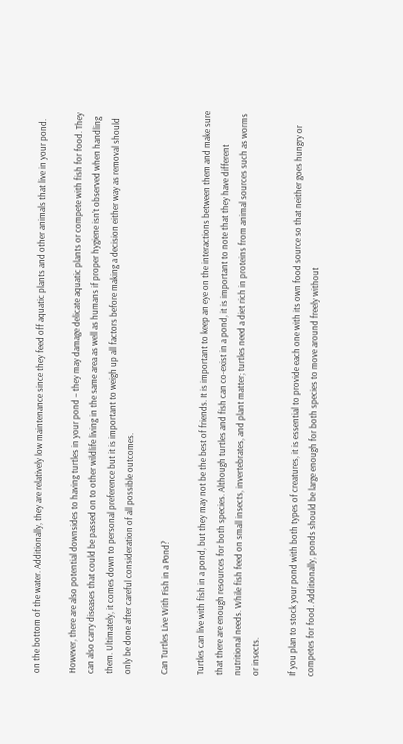on the bottom of the water. Additionally, they are relatively low maintenance since they feed off aquatic plants and other animals that live in your pond.

However, there are also potential downsides to having turtles in your pond – they may damage delicate aquatic plants or compete with fish for food. They can also carry diseases that could be passed on to other wildlife living in the same area as well as humans if proper hygiene isn’t observed when handling them. Ultimately, it comes down to personal preference but it is important to weigh up all factors before making a decision either way as removal should only be done after careful consideration of all possible outcomes.

Can Turtles Live With Fish in a Pond?

Turtles can live with fish in a pond, but they may not be the best of friends. It is important to keep an eye on the interactions between them and make sure that there are enough resources for both species. Although turtles and fish can co-exist in a pond, it is important to note that they have different nutritional needs. While fish feed on small insects, invertebrates, and plant matter; turtles need a diet rich in proteins from animal sources such as worms or insects.

If you plan to stock your pond with both types of creatures, it is essential to provide each one with its own food source so that neither goes hungry or competes for food. Additionally, ponds should be large enough for both species to move around freely without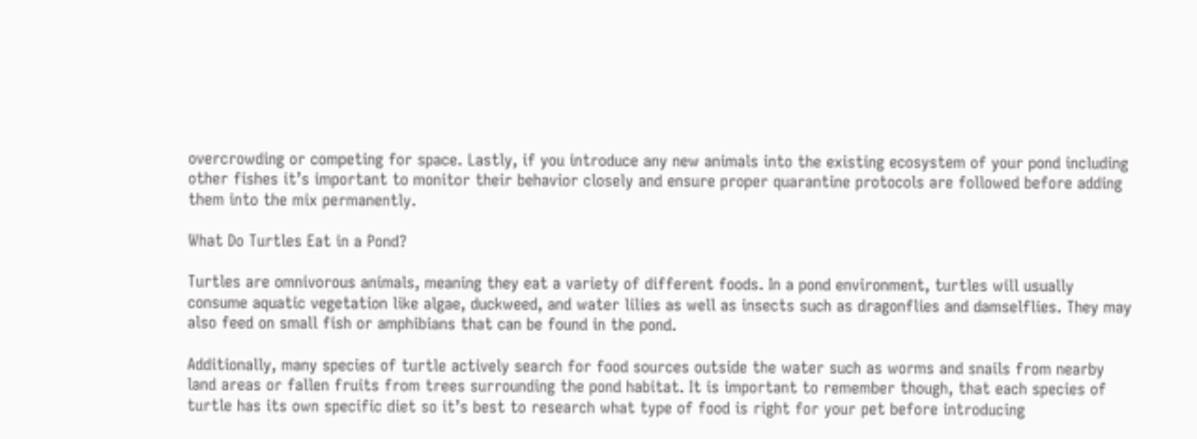overcrowding or competing for space. Lastly, if you introduce any new animals into the existing ecosystem of your pond including other fishes it’s important to monitor their behavior closely and ensure proper quarantine protocols are followed before adding them into the mix permanently.

What Do Turtles Eat in a Pond?

Turtles are omnivorous animals, meaning they eat a variety of different foods. In a pond environment, turtles will usually consume aquatic vegetation like algae, duckweed, and water lilies as well as insects such as dragonflies and damselflies. They may also feed on small fish or amphibians that can be found in the pond.

Additionally, many species of turtle actively search for food sources outside the water such as worms and snails from nearby land areas or fallen fruits from trees surrounding the pond habitat. It is important to remember though, that each species of turtle has its own specific diet so it’s best to research what type of food is right for your pet before introducing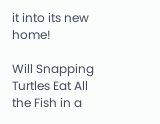it into its new home!

Will Snapping Turtles Eat All the Fish in a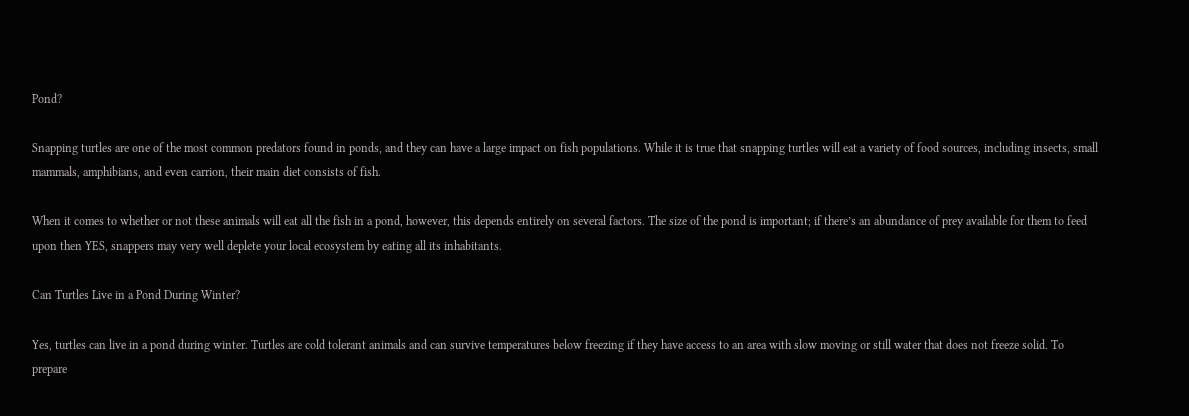Pond?

Snapping turtles are one of the most common predators found in ponds, and they can have a large impact on fish populations. While it is true that snapping turtles will eat a variety of food sources, including insects, small mammals, amphibians, and even carrion, their main diet consists of fish.

When it comes to whether or not these animals will eat all the fish in a pond, however, this depends entirely on several factors. The size of the pond is important; if there’s an abundance of prey available for them to feed upon then YES, snappers may very well deplete your local ecosystem by eating all its inhabitants.

Can Turtles Live in a Pond During Winter?

Yes, turtles can live in a pond during winter. Turtles are cold tolerant animals and can survive temperatures below freezing if they have access to an area with slow moving or still water that does not freeze solid. To prepare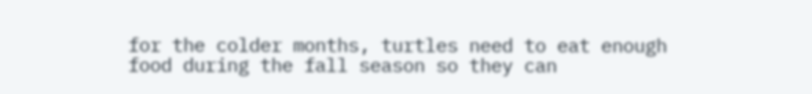for the colder months, turtles need to eat enough food during the fall season so they can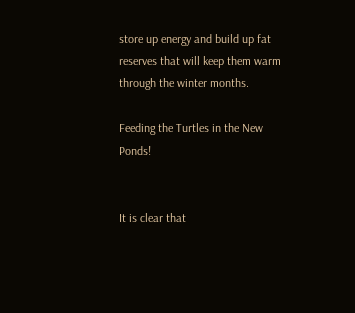store up energy and build up fat reserves that will keep them warm through the winter months.

Feeding the Turtles in the New Ponds!


It is clear that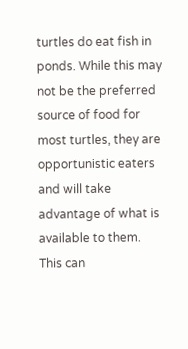turtles do eat fish in ponds. While this may not be the preferred source of food for most turtles, they are opportunistic eaters and will take advantage of what is available to them. This can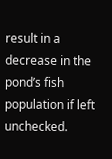result in a decrease in the pond’s fish population if left unchecked.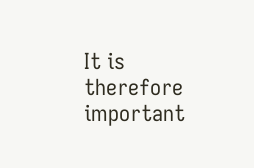It is therefore important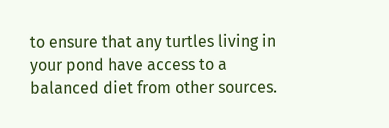to ensure that any turtles living in your pond have access to a balanced diet from other sources.